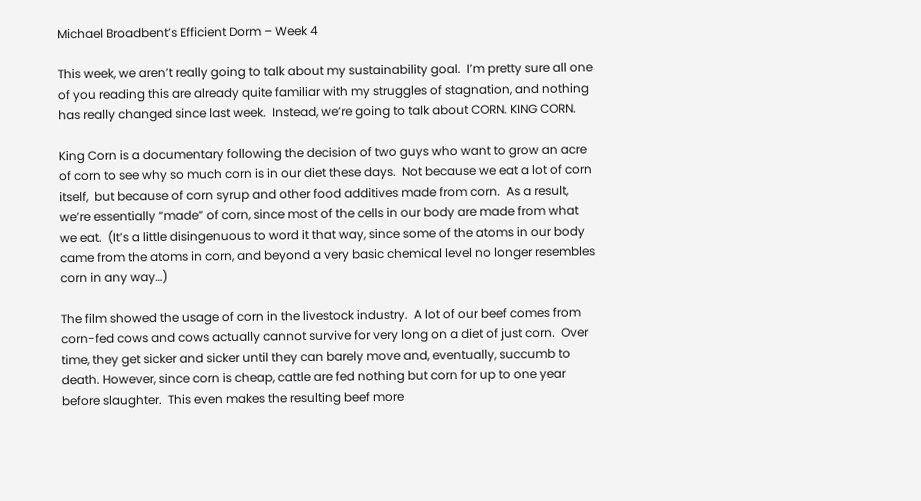Michael Broadbent’s Efficient Dorm – Week 4

This week, we aren’t really going to talk about my sustainability goal.  I’m pretty sure all one of you reading this are already quite familiar with my struggles of stagnation, and nothing has really changed since last week.  Instead, we’re going to talk about CORN. KING CORN.

King Corn is a documentary following the decision of two guys who want to grow an acre of corn to see why so much corn is in our diet these days.  Not because we eat a lot of corn itself,  but because of corn syrup and other food additives made from corn.  As a result, we’re essentially “made” of corn, since most of the cells in our body are made from what we eat.  (It’s a little disingenuous to word it that way, since some of the atoms in our body came from the atoms in corn, and beyond a very basic chemical level no longer resembles corn in any way…)

The film showed the usage of corn in the livestock industry.  A lot of our beef comes from corn-fed cows and cows actually cannot survive for very long on a diet of just corn.  Over time, they get sicker and sicker until they can barely move and, eventually, succumb to death. However, since corn is cheap, cattle are fed nothing but corn for up to one year before slaughter.  This even makes the resulting beef more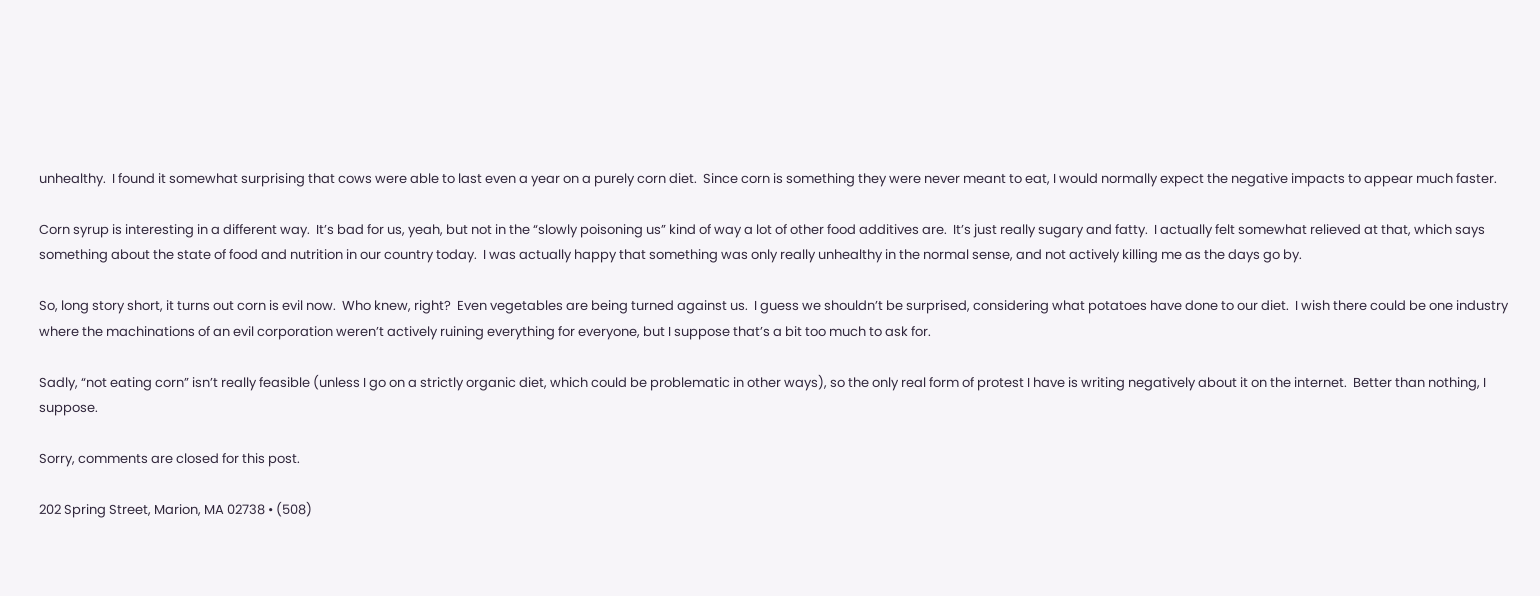unhealthy.  I found it somewhat surprising that cows were able to last even a year on a purely corn diet.  Since corn is something they were never meant to eat, I would normally expect the negative impacts to appear much faster.

Corn syrup is interesting in a different way.  It’s bad for us, yeah, but not in the “slowly poisoning us” kind of way a lot of other food additives are.  It’s just really sugary and fatty.  I actually felt somewhat relieved at that, which says something about the state of food and nutrition in our country today.  I was actually happy that something was only really unhealthy in the normal sense, and not actively killing me as the days go by.

So, long story short, it turns out corn is evil now.  Who knew, right?  Even vegetables are being turned against us.  I guess we shouldn’t be surprised, considering what potatoes have done to our diet.  I wish there could be one industry where the machinations of an evil corporation weren’t actively ruining everything for everyone, but I suppose that’s a bit too much to ask for.

Sadly, “not eating corn” isn’t really feasible (unless I go on a strictly organic diet, which could be problematic in other ways), so the only real form of protest I have is writing negatively about it on the internet.  Better than nothing, I suppose.

Sorry, comments are closed for this post.

202 Spring Street, Marion, MA 02738 • (508)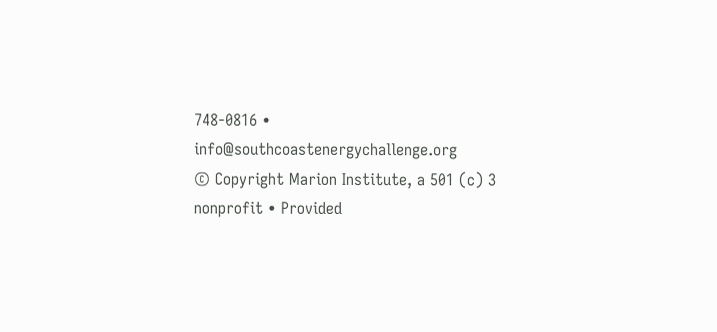748-0816 • info@southcoastenergychallenge.org
© Copyright Marion Institute, a 501 (c) 3 nonprofit • Provided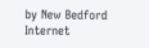by New Bedford Internet